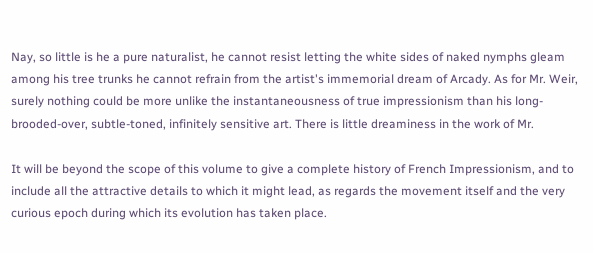Nay, so little is he a pure naturalist, he cannot resist letting the white sides of naked nymphs gleam among his tree trunks he cannot refrain from the artist's immemorial dream of Arcady. As for Mr. Weir, surely nothing could be more unlike the instantaneousness of true impressionism than his long-brooded-over, subtle-toned, infinitely sensitive art. There is little dreaminess in the work of Mr.

It will be beyond the scope of this volume to give a complete history of French Impressionism, and to include all the attractive details to which it might lead, as regards the movement itself and the very curious epoch during which its evolution has taken place.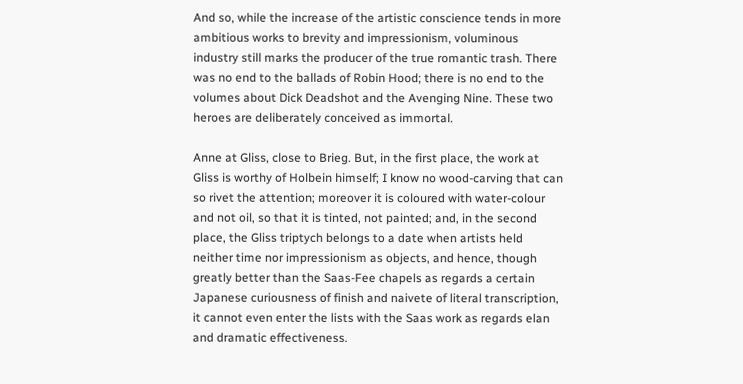And so, while the increase of the artistic conscience tends in more ambitious works to brevity and impressionism, voluminous industry still marks the producer of the true romantic trash. There was no end to the ballads of Robin Hood; there is no end to the volumes about Dick Deadshot and the Avenging Nine. These two heroes are deliberately conceived as immortal.

Anne at Gliss, close to Brieg. But, in the first place, the work at Gliss is worthy of Holbein himself; I know no wood-carving that can so rivet the attention; moreover it is coloured with water-colour and not oil, so that it is tinted, not painted; and, in the second place, the Gliss triptych belongs to a date when artists held neither time nor impressionism as objects, and hence, though greatly better than the Saas-Fee chapels as regards a certain Japanese curiousness of finish and naivete of literal transcription, it cannot even enter the lists with the Saas work as regards elan and dramatic effectiveness.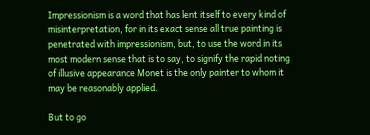Impressionism is a word that has lent itself to every kind of misinterpretation, for in its exact sense all true painting is penetrated with impressionism, but, to use the word in its most modern sense that is to say, to signify the rapid noting of illusive appearance Monet is the only painter to whom it may be reasonably applied.

But to go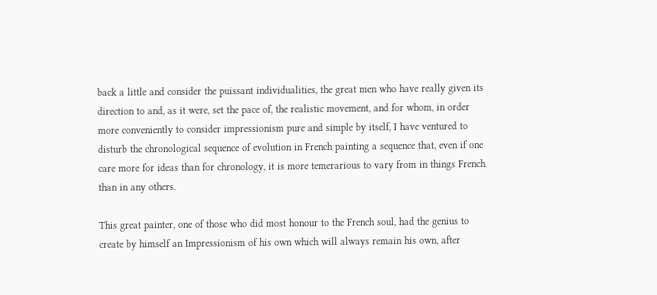back a little and consider the puissant individualities, the great men who have really given its direction to and, as it were, set the pace of, the realistic movement, and for whom, in order more conveniently to consider impressionism pure and simple by itself, I have ventured to disturb the chronological sequence of evolution in French painting a sequence that, even if one care more for ideas than for chronology, it is more temerarious to vary from in things French than in any others.

This great painter, one of those who did most honour to the French soul, had the genius to create by himself an Impressionism of his own which will always remain his own, after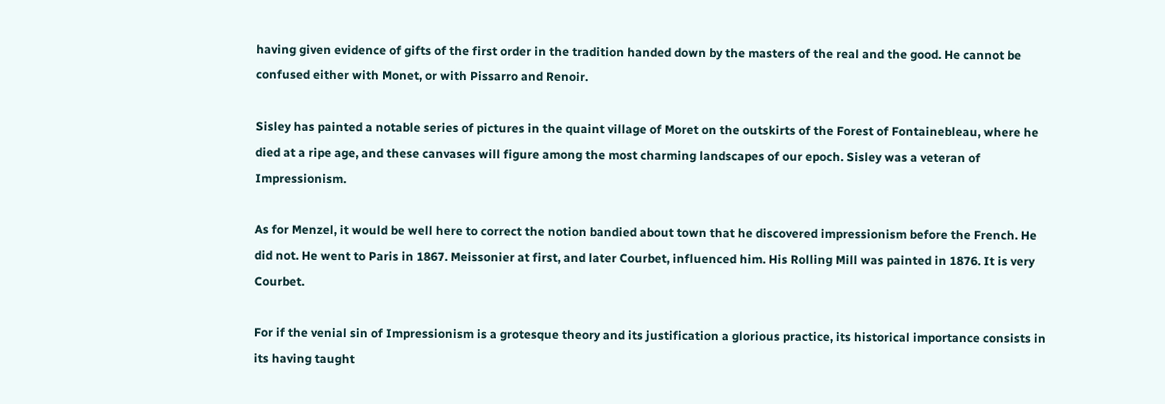having given evidence of gifts of the first order in the tradition handed down by the masters of the real and the good. He cannot be confused either with Monet, or with Pissarro and Renoir.

Sisley has painted a notable series of pictures in the quaint village of Moret on the outskirts of the Forest of Fontainebleau, where he died at a ripe age, and these canvases will figure among the most charming landscapes of our epoch. Sisley was a veteran of Impressionism.

As for Menzel, it would be well here to correct the notion bandied about town that he discovered impressionism before the French. He did not. He went to Paris in 1867. Meissonier at first, and later Courbet, influenced him. His Rolling Mill was painted in 1876. It is very Courbet.

For if the venial sin of Impressionism is a grotesque theory and its justification a glorious practice, its historical importance consists in its having taught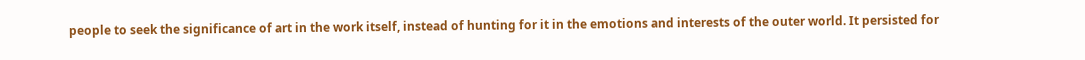people to seek the significance of art in the work itself, instead of hunting for it in the emotions and interests of the outer world. It persisted for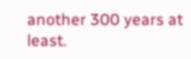another 300 years at least.